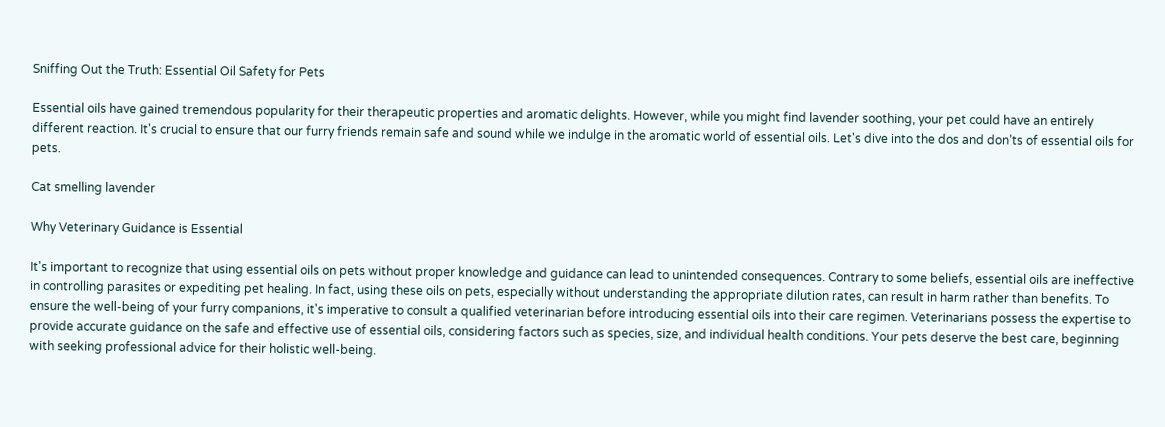Sniffing Out the Truth: Essential Oil Safety for Pets

Essential oils have gained tremendous popularity for their therapeutic properties and aromatic delights. However, while you might find lavender soothing, your pet could have an entirely different reaction. It's crucial to ensure that our furry friends remain safe and sound while we indulge in the aromatic world of essential oils. Let's dive into the dos and don’ts of essential oils for pets.

Cat smelling lavender

Why Veterinary Guidance is Essential

It's important to recognize that using essential oils on pets without proper knowledge and guidance can lead to unintended consequences. Contrary to some beliefs, essential oils are ineffective in controlling parasites or expediting pet healing. In fact, using these oils on pets, especially without understanding the appropriate dilution rates, can result in harm rather than benefits. To ensure the well-being of your furry companions, it's imperative to consult a qualified veterinarian before introducing essential oils into their care regimen. Veterinarians possess the expertise to provide accurate guidance on the safe and effective use of essential oils, considering factors such as species, size, and individual health conditions. Your pets deserve the best care, beginning with seeking professional advice for their holistic well-being.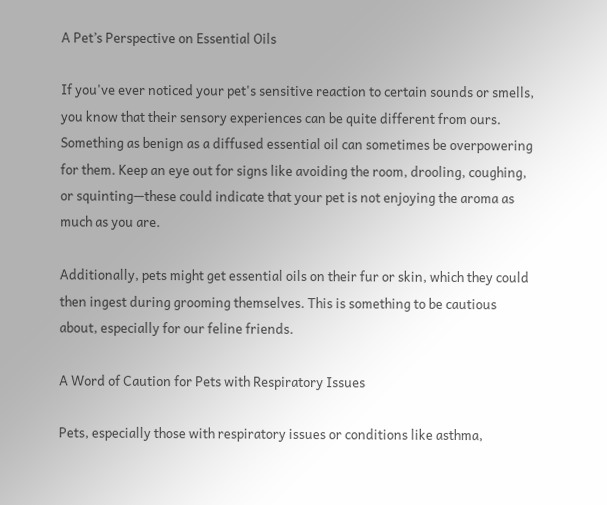A Pet’s Perspective on Essential Oils

If you've ever noticed your pet's sensitive reaction to certain sounds or smells, you know that their sensory experiences can be quite different from ours. Something as benign as a diffused essential oil can sometimes be overpowering for them. Keep an eye out for signs like avoiding the room, drooling, coughing, or squinting—these could indicate that your pet is not enjoying the aroma as much as you are.

Additionally, pets might get essential oils on their fur or skin, which they could then ingest during grooming themselves. This is something to be cautious about, especially for our feline friends.

A Word of Caution for Pets with Respiratory Issues

Pets, especially those with respiratory issues or conditions like asthma,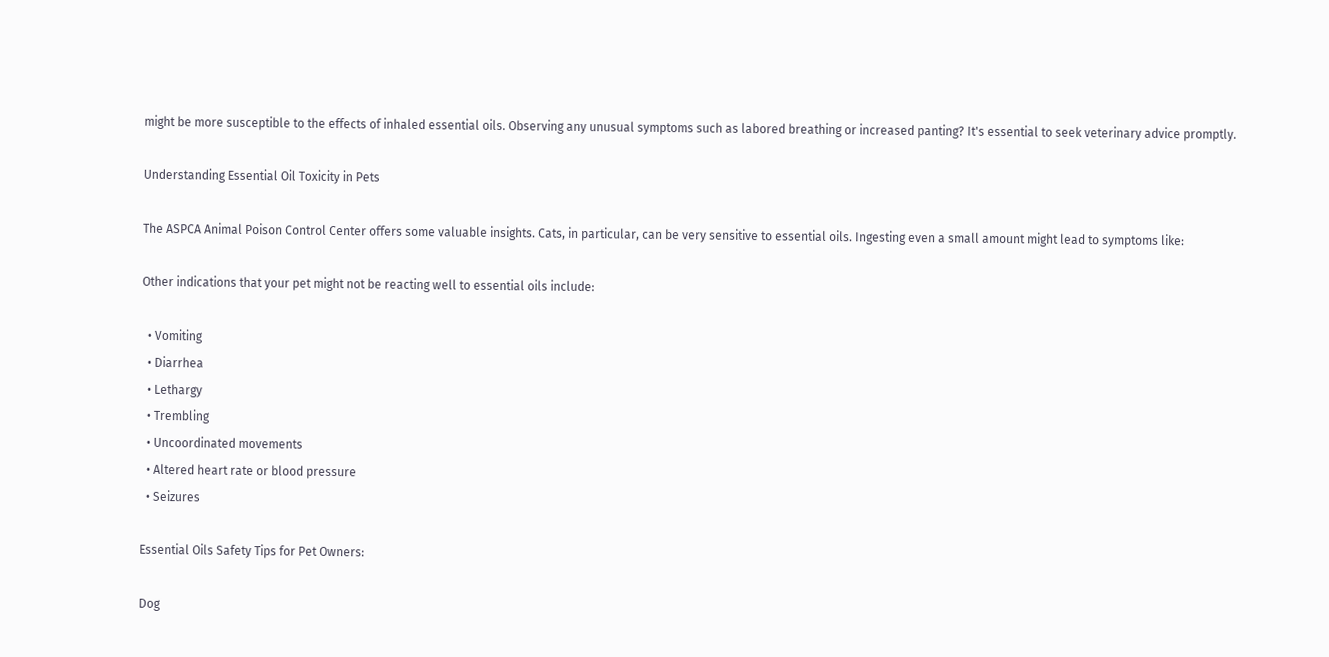might be more susceptible to the effects of inhaled essential oils. Observing any unusual symptoms such as labored breathing or increased panting? It's essential to seek veterinary advice promptly.

Understanding Essential Oil Toxicity in Pets

The ASPCA Animal Poison Control Center offers some valuable insights. Cats, in particular, can be very sensitive to essential oils. Ingesting even a small amount might lead to symptoms like:

Other indications that your pet might not be reacting well to essential oils include:

  • Vomiting
  • Diarrhea
  • Lethargy
  • Trembling
  • Uncoordinated movements
  • Altered heart rate or blood pressure
  • Seizures

Essential Oils Safety Tips for Pet Owners:

Dog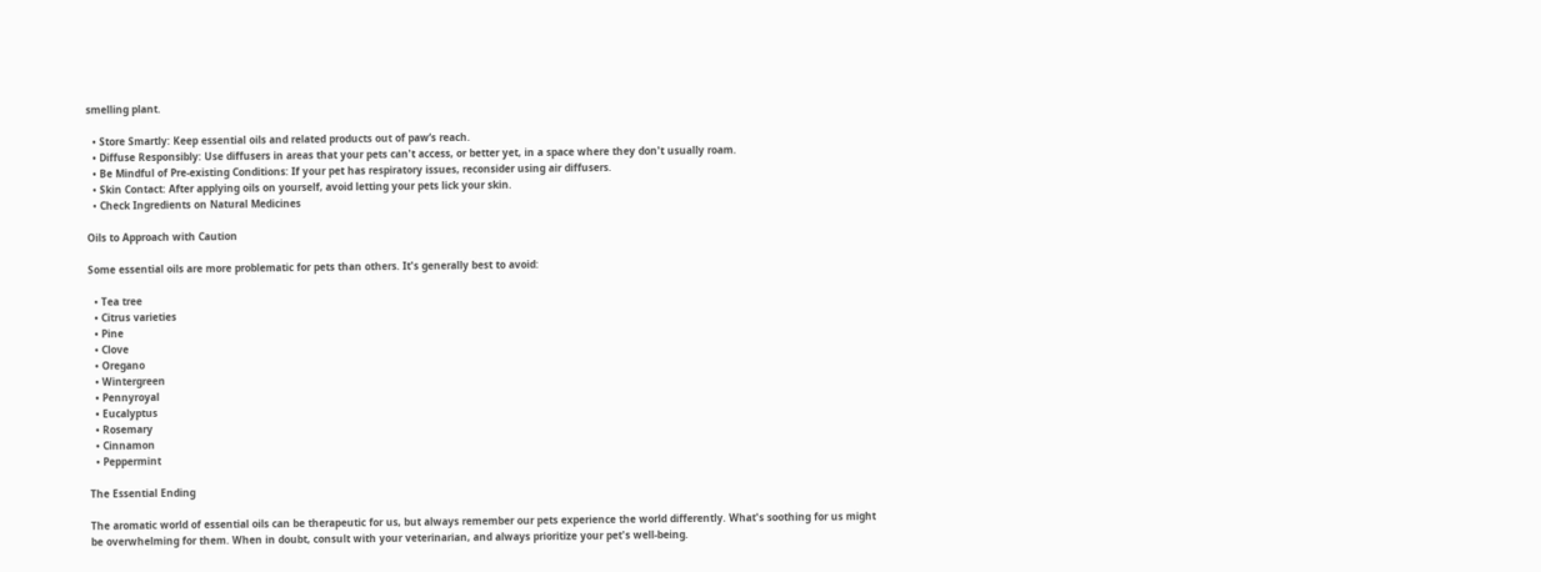smelling plant.

  • Store Smartly: Keep essential oils and related products out of paw’s reach.
  • Diffuse Responsibly: Use diffusers in areas that your pets can't access, or better yet, in a space where they don't usually roam.
  • Be Mindful of Pre-existing Conditions: If your pet has respiratory issues, reconsider using air diffusers.
  • Skin Contact: After applying oils on yourself, avoid letting your pets lick your skin.
  • Check Ingredients on Natural Medicines

Oils to Approach with Caution

Some essential oils are more problematic for pets than others. It's generally best to avoid:

  • Tea tree
  • Citrus varieties
  • Pine
  • Clove
  • Oregano
  • Wintergreen
  • Pennyroyal
  • Eucalyptus
  • Rosemary
  • Cinnamon
  • Peppermint

The Essential Ending

The aromatic world of essential oils can be therapeutic for us, but always remember our pets experience the world differently. What's soothing for us might be overwhelming for them. When in doubt, consult with your veterinarian, and always prioritize your pet's well-being.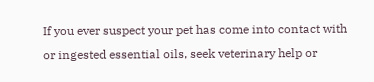If you ever suspect your pet has come into contact with or ingested essential oils, seek veterinary help or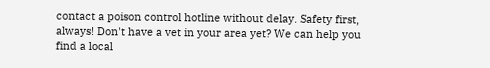contact a poison control hotline without delay. Safety first, always! Don't have a vet in your area yet? We can help you find a local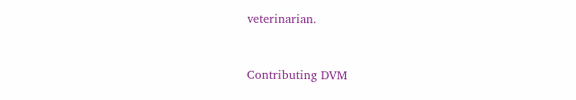veterinarian.


Contributing DVM